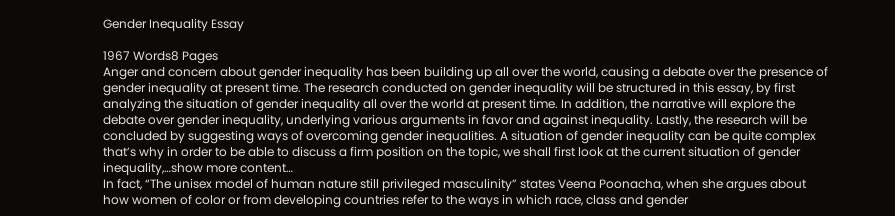Gender Inequality Essay

1967 Words8 Pages
Anger and concern about gender inequality has been building up all over the world, causing a debate over the presence of gender inequality at present time. The research conducted on gender inequality will be structured in this essay, by first analyzing the situation of gender inequality all over the world at present time. In addition, the narrative will explore the debate over gender inequality, underlying various arguments in favor and against inequality. Lastly, the research will be concluded by suggesting ways of overcoming gender inequalities. A situation of gender inequality can be quite complex that’s why in order to be able to discuss a firm position on the topic, we shall first look at the current situation of gender inequality,…show more content…
In fact, “The unisex model of human nature still privileged masculinity” states Veena Poonacha, when she argues about how women of color or from developing countries refer to the ways in which race, class and gender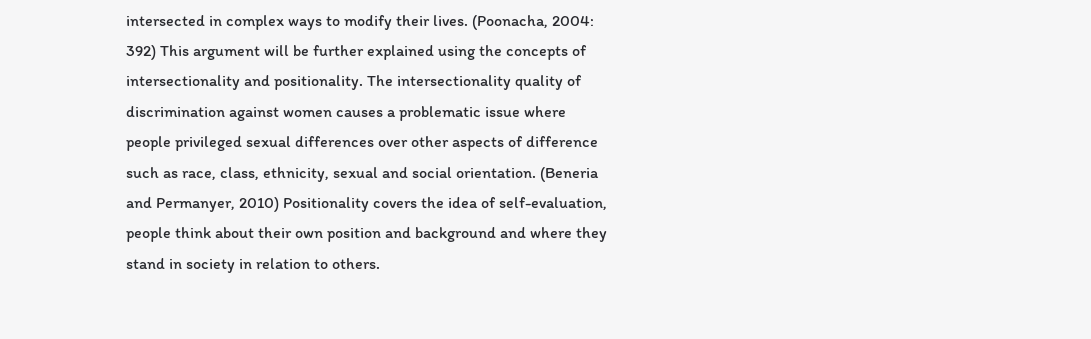intersected in complex ways to modify their lives. (Poonacha, 2004: 392) This argument will be further explained using the concepts of intersectionality and positionality. The intersectionality quality of discrimination against women causes a problematic issue where people privileged sexual differences over other aspects of difference such as race, class, ethnicity, sexual and social orientation. (Beneria and Permanyer, 2010) Positionality covers the idea of self-evaluation, people think about their own position and background and where they stand in society in relation to others.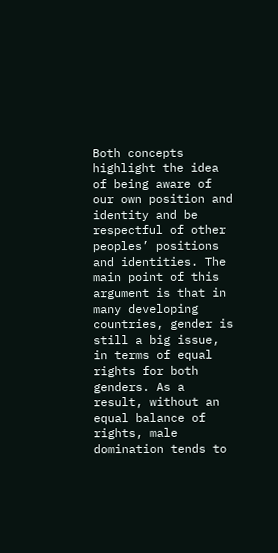Both concepts highlight the idea of being aware of our own position and identity and be respectful of other peoples’ positions and identities. The main point of this argument is that in many developing countries, gender is still a big issue, in terms of equal rights for both genders. As a result, without an equal balance of rights, male domination tends to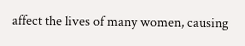affect the lives of many women, causing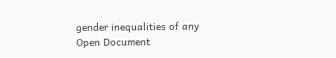gender inequalities of any
Open Document